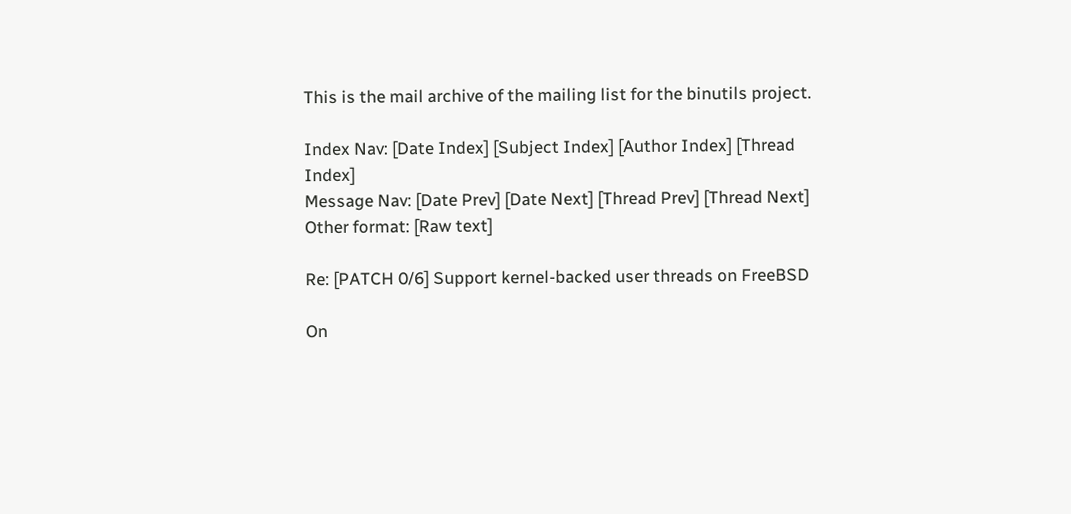This is the mail archive of the mailing list for the binutils project.

Index Nav: [Date Index] [Subject Index] [Author Index] [Thread Index]
Message Nav: [Date Prev] [Date Next] [Thread Prev] [Thread Next]
Other format: [Raw text]

Re: [PATCH 0/6] Support kernel-backed user threads on FreeBSD

On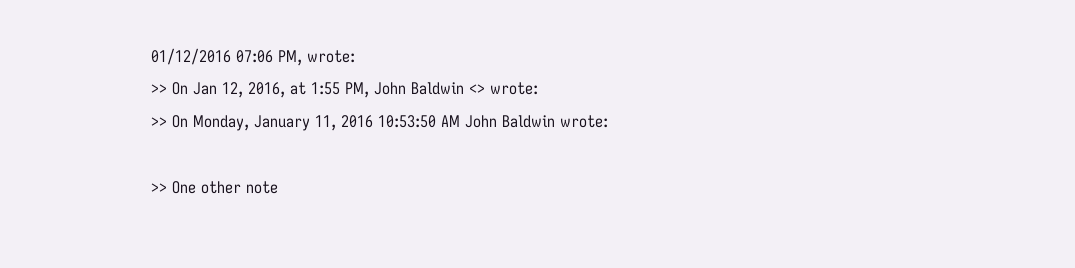01/12/2016 07:06 PM, wrote:
>> On Jan 12, 2016, at 1:55 PM, John Baldwin <> wrote:
>> On Monday, January 11, 2016 10:53:50 AM John Baldwin wrote:

>> One other note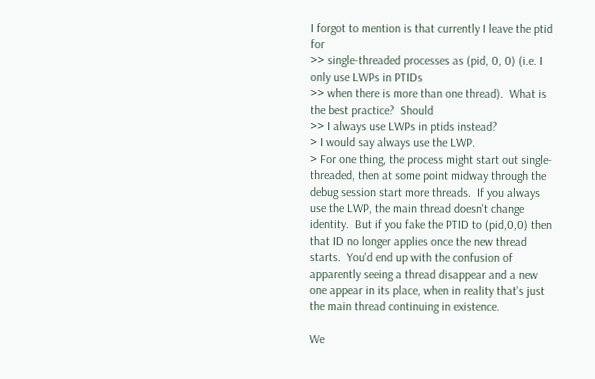I forgot to mention is that currently I leave the ptid for
>> single-threaded processes as (pid, 0, 0) (i.e. I only use LWPs in PTIDs
>> when there is more than one thread).  What is the best practice?  Should
>> I always use LWPs in ptids instead?
> I would say always use the LWP.
> For one thing, the process might start out single-threaded, then at some point midway through the debug session start more threads.  If you always use the LWP, the main thread doesn't change identity.  But if you fake the PTID to (pid,0,0) then that ID no longer applies once the new thread starts.  You'd end up with the confusion of apparently seeing a thread disappear and a new one appear in its place, when in reality that's just the main thread continuing in existence.

We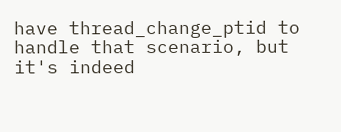have thread_change_ptid to handle that scenario, but it's indeed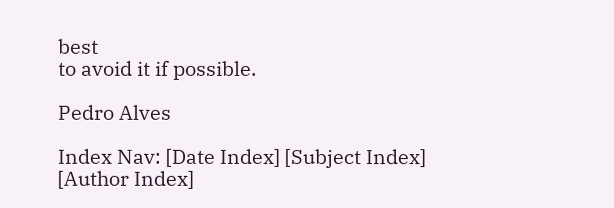best
to avoid it if possible.

Pedro Alves

Index Nav: [Date Index] [Subject Index] [Author Index]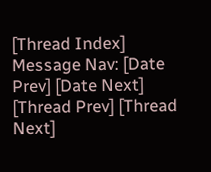[Thread Index]
Message Nav: [Date Prev] [Date Next] [Thread Prev] [Thread Next]